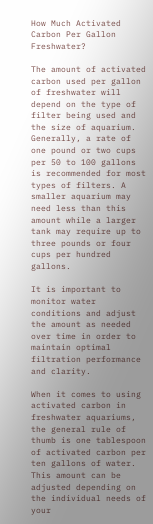How Much Activated Carbon Per Gallon Freshwater?

The amount of activated carbon used per gallon of freshwater will depend on the type of filter being used and the size of aquarium. Generally, a rate of one pound or two cups per 50 to 100 gallons is recommended for most types of filters. A smaller aquarium may need less than this amount while a larger tank may require up to three pounds or four cups per hundred gallons.

It is important to monitor water conditions and adjust the amount as needed over time in order to maintain optimal filtration performance and clarity.

When it comes to using activated carbon in freshwater aquariums, the general rule of thumb is one tablespoon of activated carbon per ten gallons of water. This amount can be adjusted depending on the individual needs of your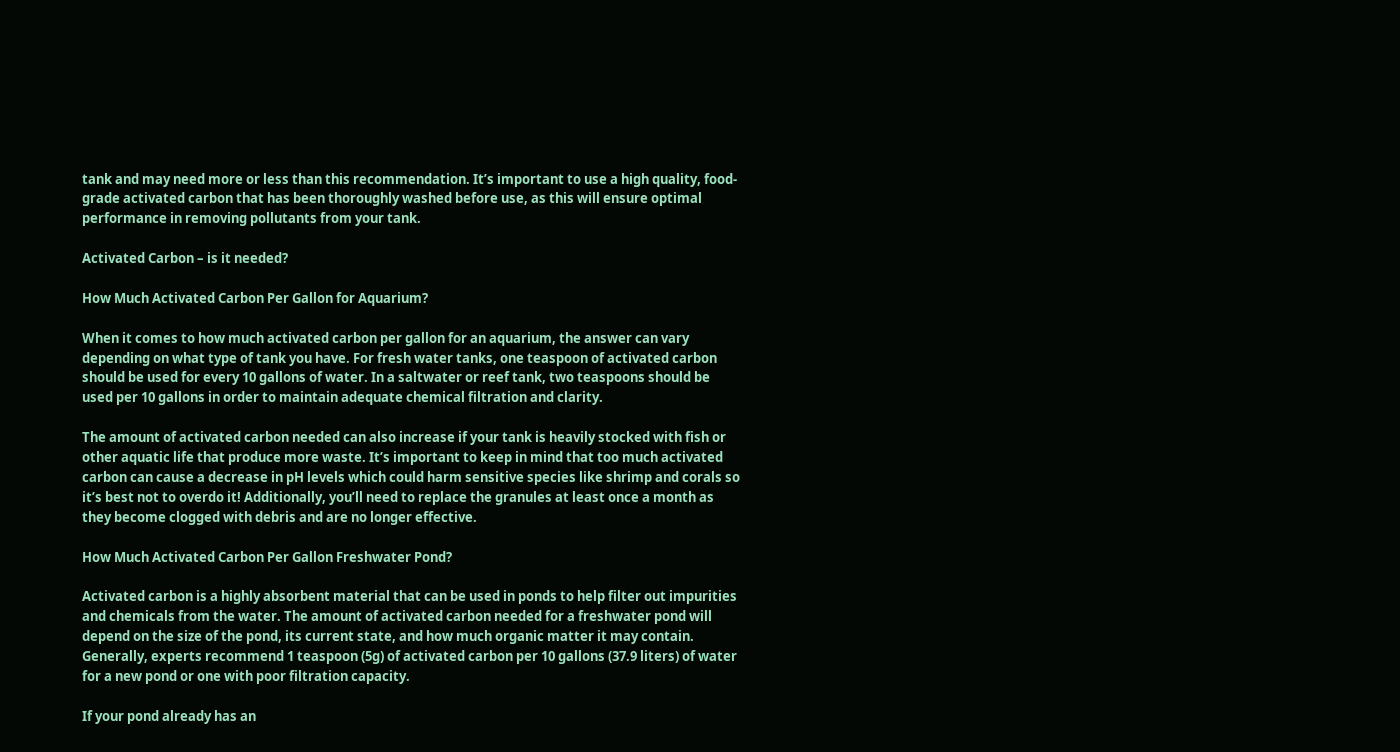tank and may need more or less than this recommendation. It’s important to use a high quality, food-grade activated carbon that has been thoroughly washed before use, as this will ensure optimal performance in removing pollutants from your tank.

Activated Carbon – is it needed?

How Much Activated Carbon Per Gallon for Aquarium?

When it comes to how much activated carbon per gallon for an aquarium, the answer can vary depending on what type of tank you have. For fresh water tanks, one teaspoon of activated carbon should be used for every 10 gallons of water. In a saltwater or reef tank, two teaspoons should be used per 10 gallons in order to maintain adequate chemical filtration and clarity.

The amount of activated carbon needed can also increase if your tank is heavily stocked with fish or other aquatic life that produce more waste. It’s important to keep in mind that too much activated carbon can cause a decrease in pH levels which could harm sensitive species like shrimp and corals so it’s best not to overdo it! Additionally, you’ll need to replace the granules at least once a month as they become clogged with debris and are no longer effective.

How Much Activated Carbon Per Gallon Freshwater Pond?

Activated carbon is a highly absorbent material that can be used in ponds to help filter out impurities and chemicals from the water. The amount of activated carbon needed for a freshwater pond will depend on the size of the pond, its current state, and how much organic matter it may contain. Generally, experts recommend 1 teaspoon (5g) of activated carbon per 10 gallons (37.9 liters) of water for a new pond or one with poor filtration capacity.

If your pond already has an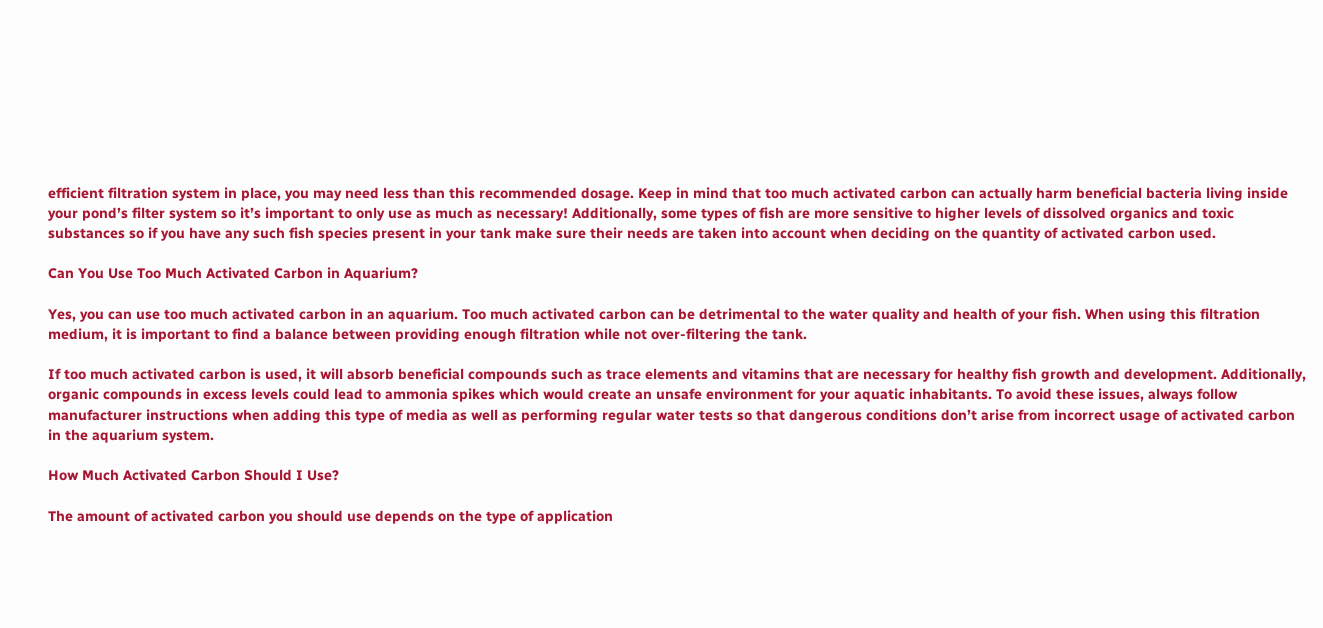efficient filtration system in place, you may need less than this recommended dosage. Keep in mind that too much activated carbon can actually harm beneficial bacteria living inside your pond’s filter system so it’s important to only use as much as necessary! Additionally, some types of fish are more sensitive to higher levels of dissolved organics and toxic substances so if you have any such fish species present in your tank make sure their needs are taken into account when deciding on the quantity of activated carbon used.

Can You Use Too Much Activated Carbon in Aquarium?

Yes, you can use too much activated carbon in an aquarium. Too much activated carbon can be detrimental to the water quality and health of your fish. When using this filtration medium, it is important to find a balance between providing enough filtration while not over-filtering the tank.

If too much activated carbon is used, it will absorb beneficial compounds such as trace elements and vitamins that are necessary for healthy fish growth and development. Additionally, organic compounds in excess levels could lead to ammonia spikes which would create an unsafe environment for your aquatic inhabitants. To avoid these issues, always follow manufacturer instructions when adding this type of media as well as performing regular water tests so that dangerous conditions don’t arise from incorrect usage of activated carbon in the aquarium system.

How Much Activated Carbon Should I Use?

The amount of activated carbon you should use depends on the type of application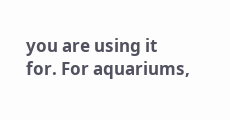you are using it for. For aquariums,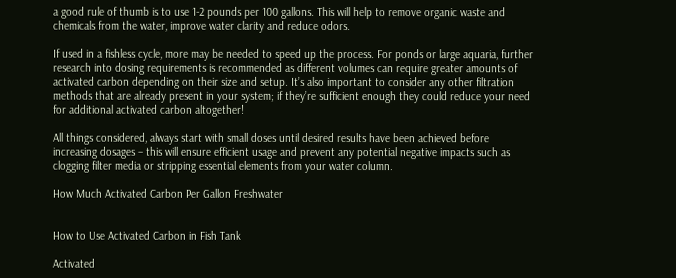a good rule of thumb is to use 1-2 pounds per 100 gallons. This will help to remove organic waste and chemicals from the water, improve water clarity and reduce odors.

If used in a fishless cycle, more may be needed to speed up the process. For ponds or large aquaria, further research into dosing requirements is recommended as different volumes can require greater amounts of activated carbon depending on their size and setup. It’s also important to consider any other filtration methods that are already present in your system; if they’re sufficient enough they could reduce your need for additional activated carbon altogether!

All things considered, always start with small doses until desired results have been achieved before increasing dosages – this will ensure efficient usage and prevent any potential negative impacts such as clogging filter media or stripping essential elements from your water column.

How Much Activated Carbon Per Gallon Freshwater


How to Use Activated Carbon in Fish Tank

Activated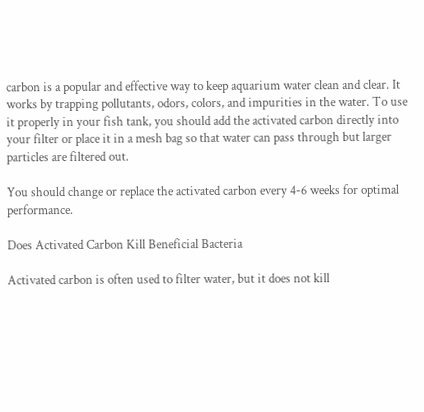carbon is a popular and effective way to keep aquarium water clean and clear. It works by trapping pollutants, odors, colors, and impurities in the water. To use it properly in your fish tank, you should add the activated carbon directly into your filter or place it in a mesh bag so that water can pass through but larger particles are filtered out.

You should change or replace the activated carbon every 4-6 weeks for optimal performance.

Does Activated Carbon Kill Beneficial Bacteria

Activated carbon is often used to filter water, but it does not kill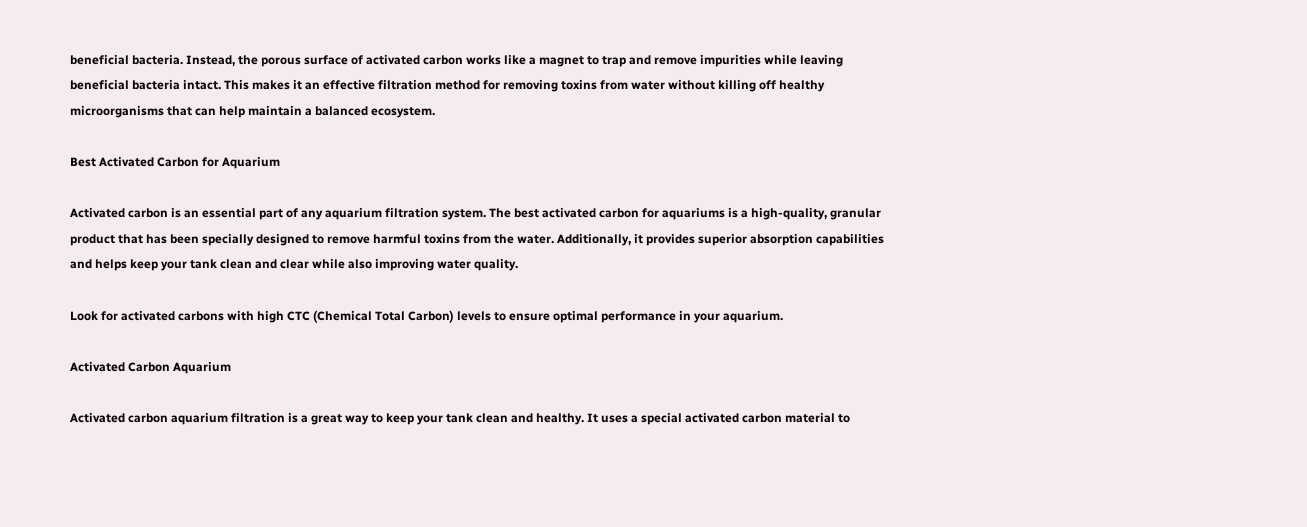beneficial bacteria. Instead, the porous surface of activated carbon works like a magnet to trap and remove impurities while leaving beneficial bacteria intact. This makes it an effective filtration method for removing toxins from water without killing off healthy microorganisms that can help maintain a balanced ecosystem.

Best Activated Carbon for Aquarium

Activated carbon is an essential part of any aquarium filtration system. The best activated carbon for aquariums is a high-quality, granular product that has been specially designed to remove harmful toxins from the water. Additionally, it provides superior absorption capabilities and helps keep your tank clean and clear while also improving water quality.

Look for activated carbons with high CTC (Chemical Total Carbon) levels to ensure optimal performance in your aquarium.

Activated Carbon Aquarium

Activated carbon aquarium filtration is a great way to keep your tank clean and healthy. It uses a special activated carbon material to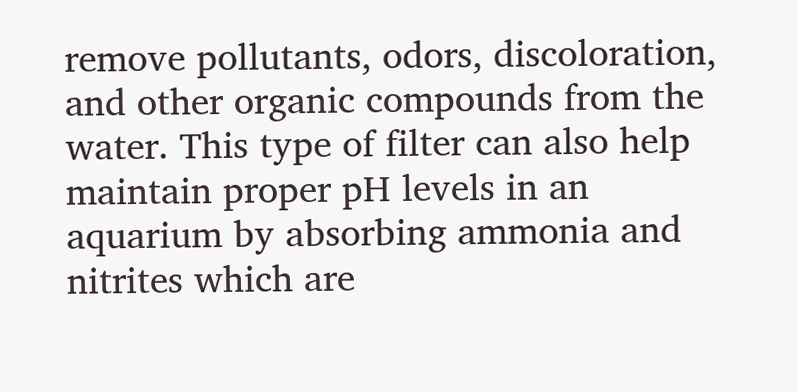remove pollutants, odors, discoloration, and other organic compounds from the water. This type of filter can also help maintain proper pH levels in an aquarium by absorbing ammonia and nitrites which are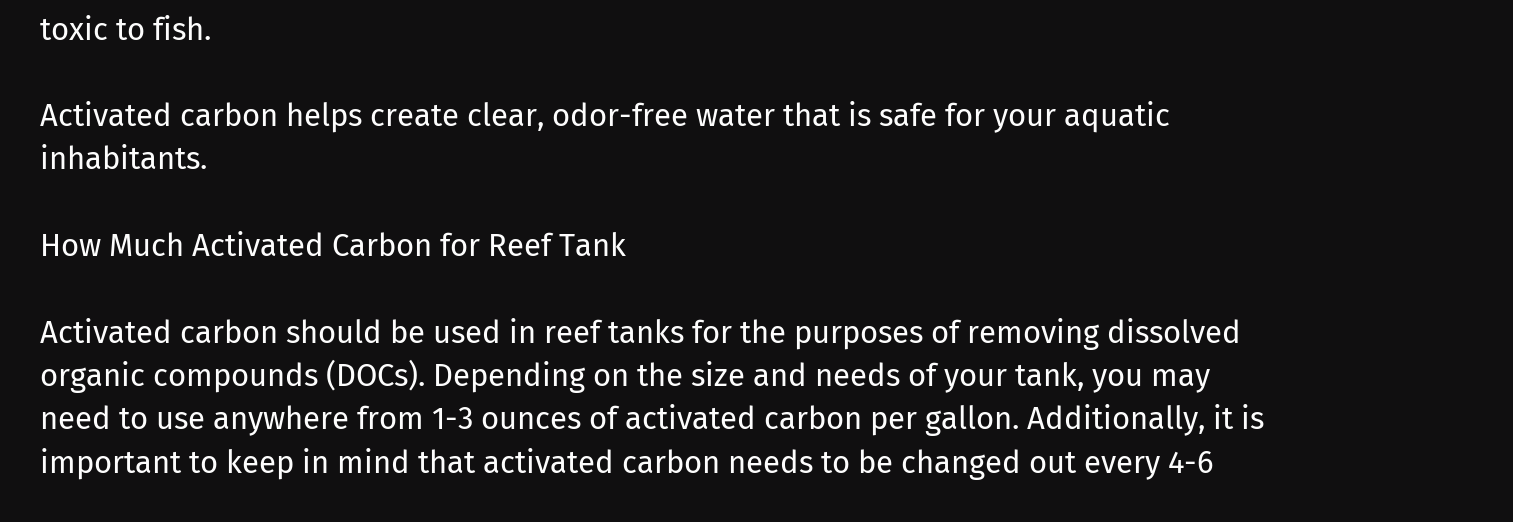toxic to fish.

Activated carbon helps create clear, odor-free water that is safe for your aquatic inhabitants.

How Much Activated Carbon for Reef Tank

Activated carbon should be used in reef tanks for the purposes of removing dissolved organic compounds (DOCs). Depending on the size and needs of your tank, you may need to use anywhere from 1-3 ounces of activated carbon per gallon. Additionally, it is important to keep in mind that activated carbon needs to be changed out every 4-6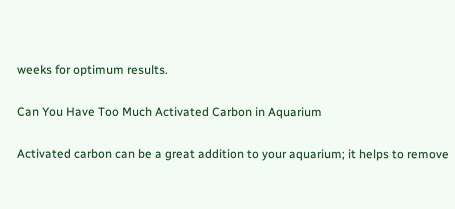weeks for optimum results.

Can You Have Too Much Activated Carbon in Aquarium

Activated carbon can be a great addition to your aquarium; it helps to remove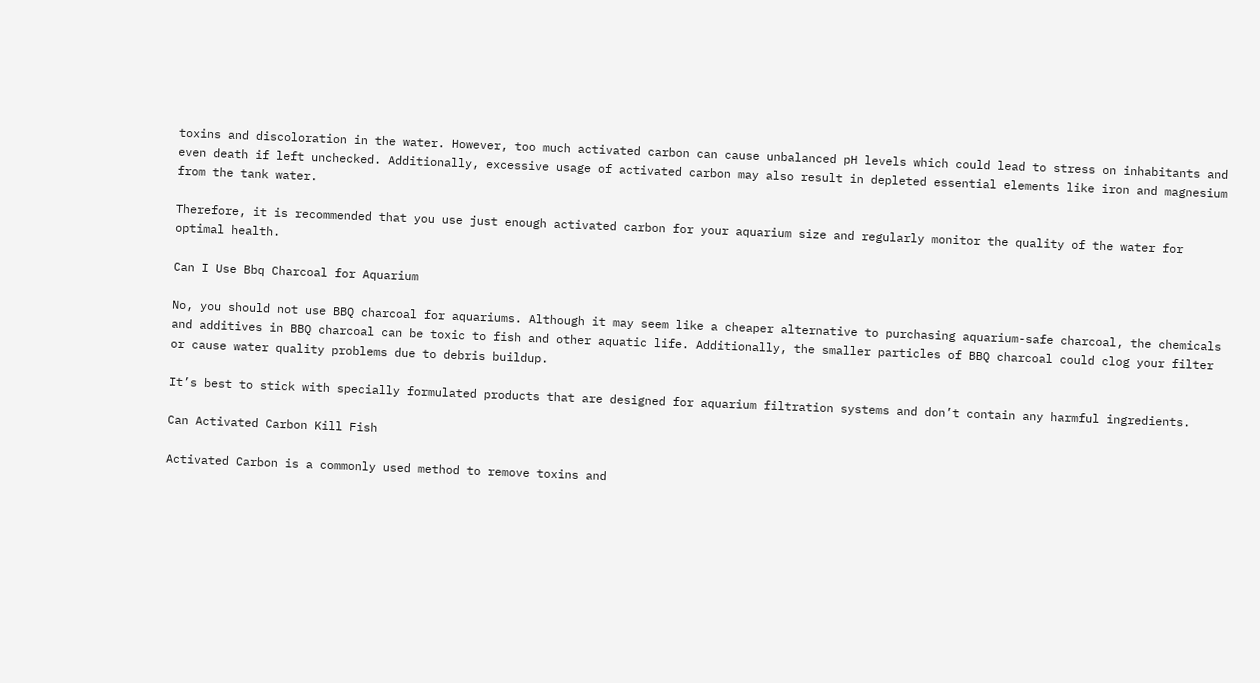toxins and discoloration in the water. However, too much activated carbon can cause unbalanced pH levels which could lead to stress on inhabitants and even death if left unchecked. Additionally, excessive usage of activated carbon may also result in depleted essential elements like iron and magnesium from the tank water.

Therefore, it is recommended that you use just enough activated carbon for your aquarium size and regularly monitor the quality of the water for optimal health.

Can I Use Bbq Charcoal for Aquarium

No, you should not use BBQ charcoal for aquariums. Although it may seem like a cheaper alternative to purchasing aquarium-safe charcoal, the chemicals and additives in BBQ charcoal can be toxic to fish and other aquatic life. Additionally, the smaller particles of BBQ charcoal could clog your filter or cause water quality problems due to debris buildup.

It’s best to stick with specially formulated products that are designed for aquarium filtration systems and don’t contain any harmful ingredients.

Can Activated Carbon Kill Fish

Activated Carbon is a commonly used method to remove toxins and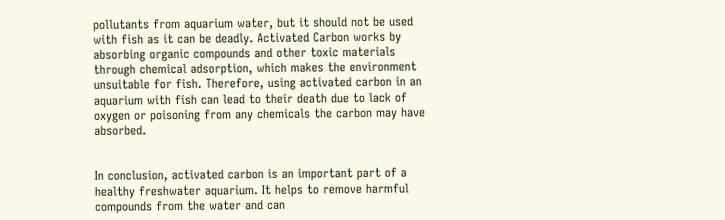pollutants from aquarium water, but it should not be used with fish as it can be deadly. Activated Carbon works by absorbing organic compounds and other toxic materials through chemical adsorption, which makes the environment unsuitable for fish. Therefore, using activated carbon in an aquarium with fish can lead to their death due to lack of oxygen or poisoning from any chemicals the carbon may have absorbed.


In conclusion, activated carbon is an important part of a healthy freshwater aquarium. It helps to remove harmful compounds from the water and can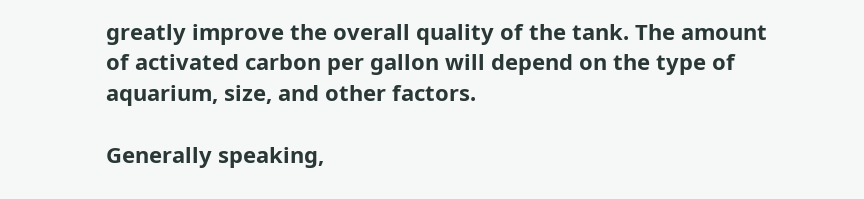greatly improve the overall quality of the tank. The amount of activated carbon per gallon will depend on the type of aquarium, size, and other factors.

Generally speaking,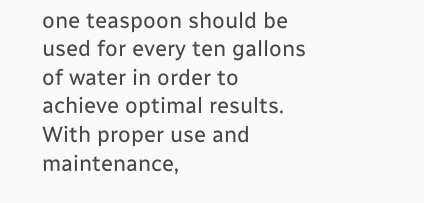one teaspoon should be used for every ten gallons of water in order to achieve optimal results. With proper use and maintenance,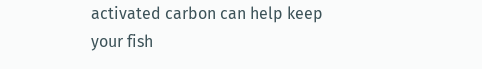activated carbon can help keep your fish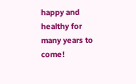happy and healthy for many years to come!